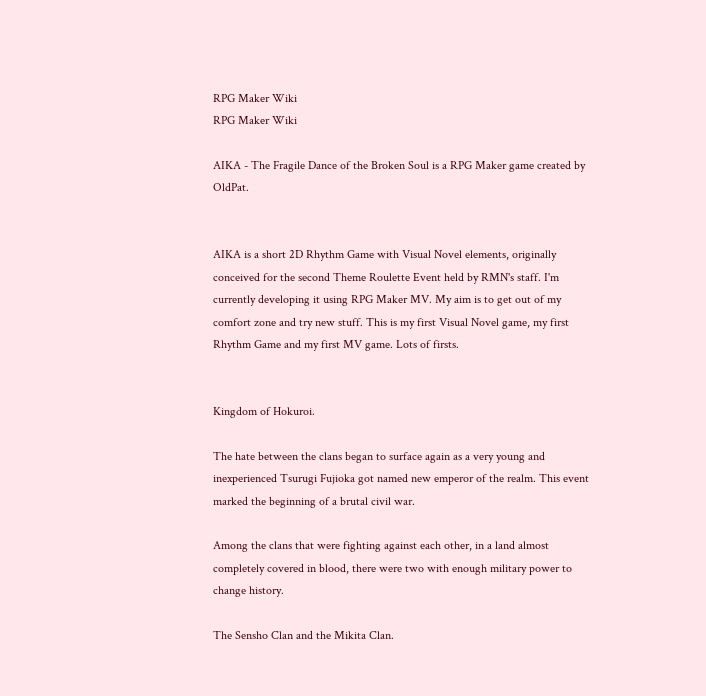RPG Maker Wiki
RPG Maker Wiki

AIKA - The Fragile Dance of the Broken Soul is a RPG Maker game created by OldPat.


AIKA is a short 2D Rhythm Game with Visual Novel elements, originally conceived for the second Theme Roulette Event held by RMN's staff. I'm currently developing it using RPG Maker MV. My aim is to get out of my comfort zone and try new stuff. This is my first Visual Novel game, my first Rhythm Game and my first MV game. Lots of firsts.


Kingdom of Hokuroi.

The hate between the clans began to surface again as a very young and inexperienced Tsurugi Fujioka got named new emperor of the realm. This event marked the beginning of a brutal civil war.

Among the clans that were fighting against each other, in a land almost completely covered in blood, there were two with enough military power to change history.

The Sensho Clan and the Mikita Clan.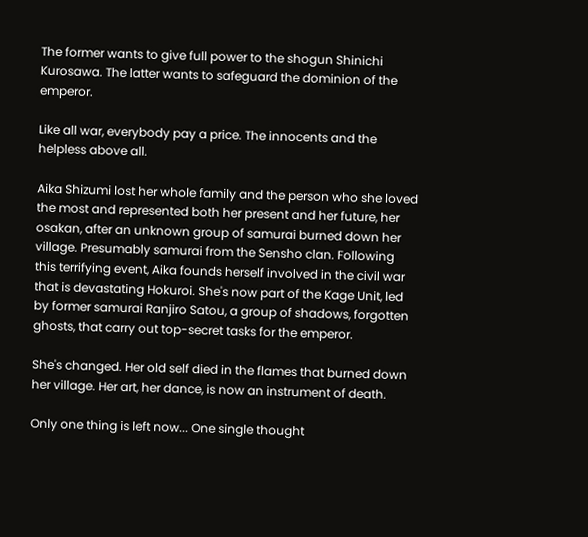The former wants to give full power to the shogun Shinichi Kurosawa. The latter wants to safeguard the dominion of the emperor.

Like all war, everybody pay a price. The innocents and the helpless above all.

Aika Shizumi lost her whole family and the person who she loved the most and represented both her present and her future, her osakan, after an unknown group of samurai burned down her village. Presumably samurai from the Sensho clan. Following this terrifying event, Aika founds herself involved in the civil war that is devastating Hokuroi. She's now part of the Kage Unit, led by former samurai Ranjiro Satou, a group of shadows, forgotten ghosts, that carry out top-secret tasks for the emperor.

She's changed. Her old self died in the flames that burned down her village. Her art, her dance, is now an instrument of death.

Only one thing is left now... One single thought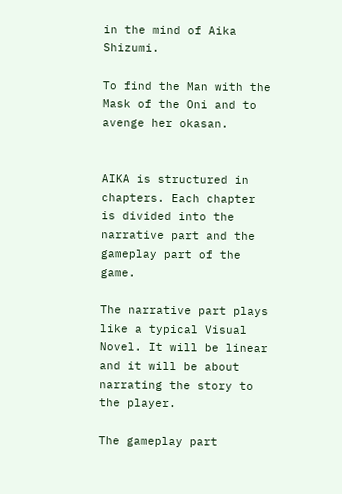in the mind of Aika Shizumi.

To find the Man with the Mask of the Oni and to avenge her okasan.


AIKA is structured in chapters. Each chapter is divided into the narrative part and the gameplay part of the game.

The narrative part plays like a typical Visual Novel. It will be linear and it will be about narrating the story to the player.

The gameplay part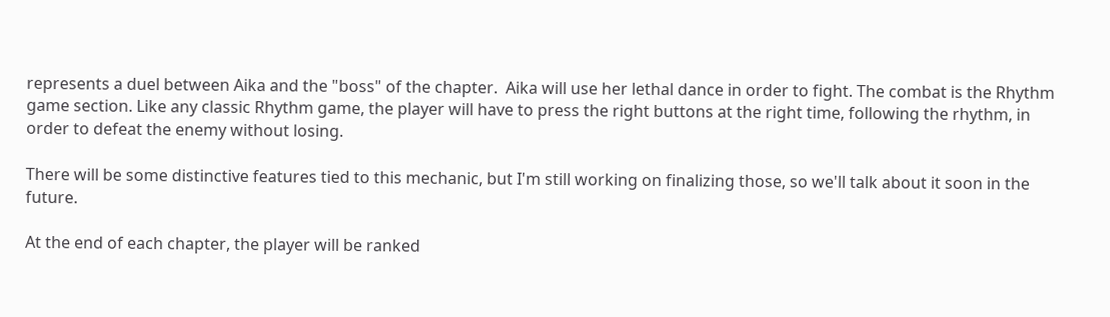represents a duel between Aika and the "boss" of the chapter.  Aika will use her lethal dance in order to fight. The combat is the Rhythm game section. Like any classic Rhythm game, the player will have to press the right buttons at the right time, following the rhythm, in order to defeat the enemy without losing.

There will be some distinctive features tied to this mechanic, but I'm still working on finalizing those, so we'll talk about it soon in the future.

At the end of each chapter, the player will be ranked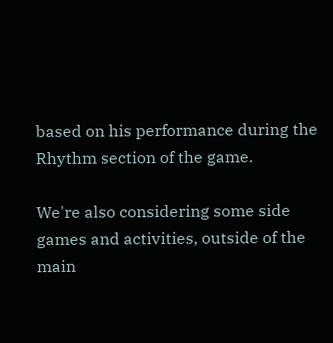based on his performance during the Rhythm section of the game.

We're also considering some side games and activities, outside of the main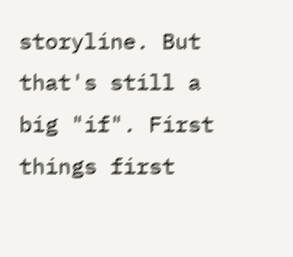storyline. But that's still a big "if". First things first